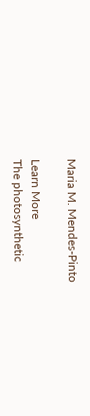Maria M. Mendes-Pinto

Learn More
The photosynthetic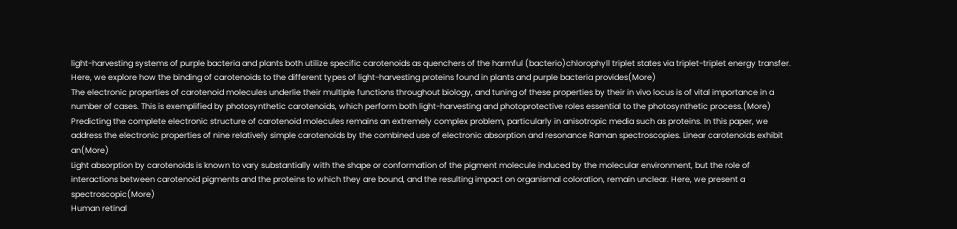light-harvesting systems of purple bacteria and plants both utilize specific carotenoids as quenchers of the harmful (bacterio)chlorophyll triplet states via triplet-triplet energy transfer. Here, we explore how the binding of carotenoids to the different types of light-harvesting proteins found in plants and purple bacteria provides(More)
The electronic properties of carotenoid molecules underlie their multiple functions throughout biology, and tuning of these properties by their in vivo locus is of vital importance in a number of cases. This is exemplified by photosynthetic carotenoids, which perform both light-harvesting and photoprotective roles essential to the photosynthetic process.(More)
Predicting the complete electronic structure of carotenoid molecules remains an extremely complex problem, particularly in anisotropic media such as proteins. In this paper, we address the electronic properties of nine relatively simple carotenoids by the combined use of electronic absorption and resonance Raman spectroscopies. Linear carotenoids exhibit an(More)
Light absorption by carotenoids is known to vary substantially with the shape or conformation of the pigment molecule induced by the molecular environment, but the role of interactions between carotenoid pigments and the proteins to which they are bound, and the resulting impact on organismal coloration, remain unclear. Here, we present a spectroscopic(More)
Human retinal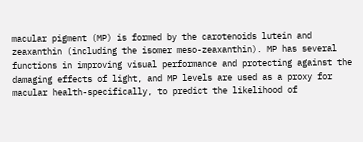macular pigment (MP) is formed by the carotenoids lutein and zeaxanthin (including the isomer meso-zeaxanthin). MP has several functions in improving visual performance and protecting against the damaging effects of light, and MP levels are used as a proxy for macular health-specifically, to predict the likelihood of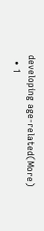developing age-related(More)
  • 1